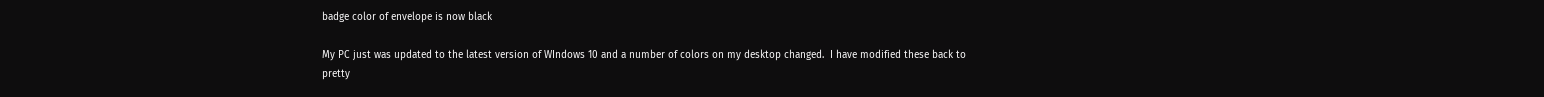badge color of envelope is now black

My PC just was updated to the latest version of WIndows 10 and a number of colors on my desktop changed.  I have modified these back to pretty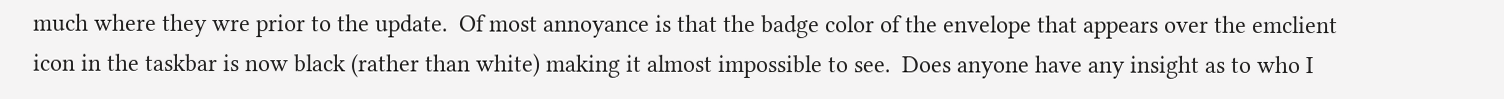much where they wre prior to the update.  Of most annoyance is that the badge color of the envelope that appears over the emclient  icon in the taskbar is now black (rather than white) making it almost impossible to see.  Does anyone have any insight as to who I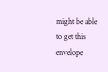might be able to get this envelope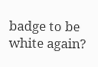badge to be white again?